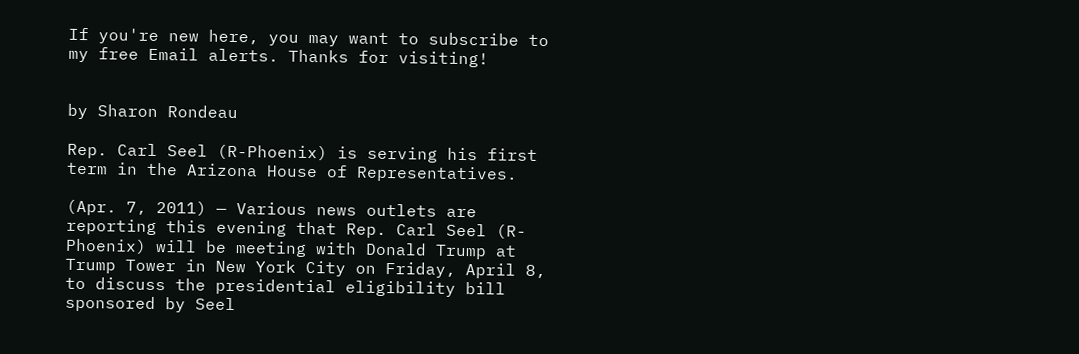If you're new here, you may want to subscribe to my free Email alerts. Thanks for visiting!


by Sharon Rondeau

Rep. Carl Seel (R-Phoenix) is serving his first term in the Arizona House of Representatives.

(Apr. 7, 2011) — Various news outlets are reporting this evening that Rep. Carl Seel (R-Phoenix) will be meeting with Donald Trump at Trump Tower in New York City on Friday, April 8, to discuss the presidential eligibility bill sponsored by Seel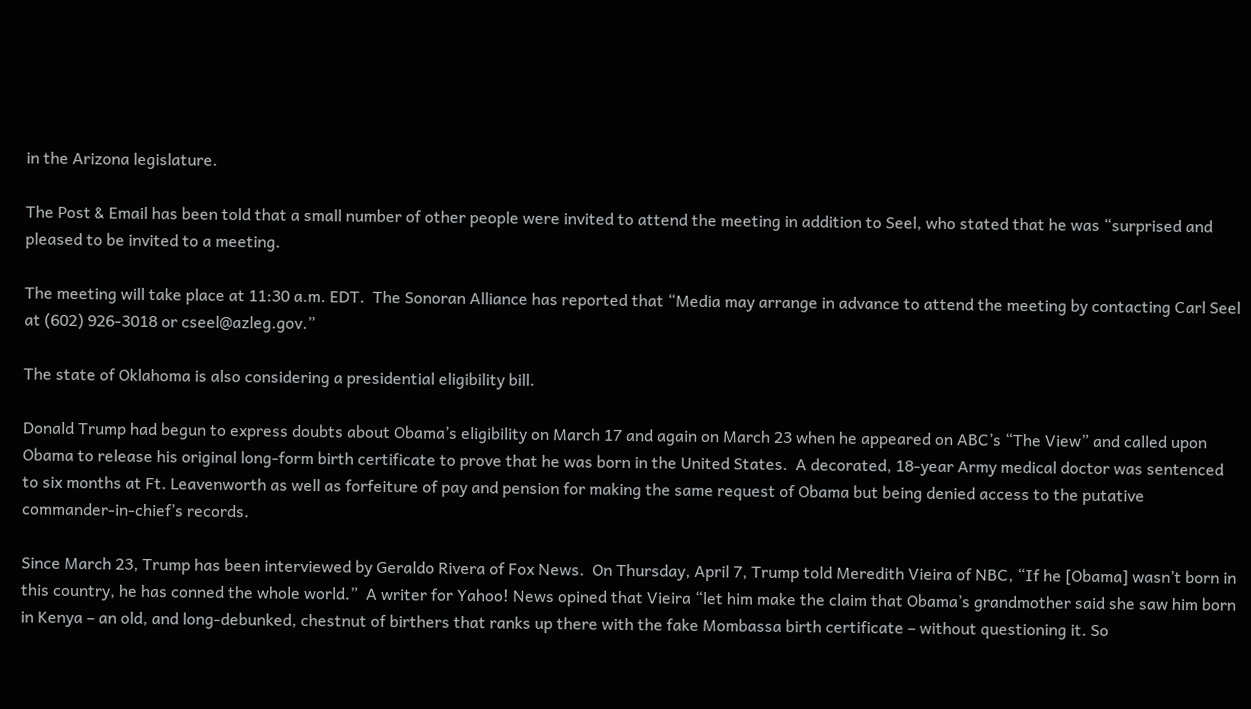in the Arizona legislature.

The Post & Email has been told that a small number of other people were invited to attend the meeting in addition to Seel, who stated that he was “surprised and pleased to be invited to a meeting.

The meeting will take place at 11:30 a.m. EDT.  The Sonoran Alliance has reported that “Media may arrange in advance to attend the meeting by contacting Carl Seel at (602) 926-3018 or cseel@azleg.gov.”

The state of Oklahoma is also considering a presidential eligibility bill.

Donald Trump had begun to express doubts about Obama’s eligibility on March 17 and again on March 23 when he appeared on ABC’s “The View” and called upon Obama to release his original long-form birth certificate to prove that he was born in the United States.  A decorated, 18-year Army medical doctor was sentenced to six months at Ft. Leavenworth as well as forfeiture of pay and pension for making the same request of Obama but being denied access to the putative commander-in-chief’s records.

Since March 23, Trump has been interviewed by Geraldo Rivera of Fox News.  On Thursday, April 7, Trump told Meredith Vieira of NBC, “If he [Obama] wasn’t born in this country, he has conned the whole world.”  A writer for Yahoo! News opined that Vieira “let him make the claim that Obama’s grandmother said she saw him born in Kenya – an old, and long-debunked, chestnut of birthers that ranks up there with the fake Mombassa birth certificate – without questioning it. So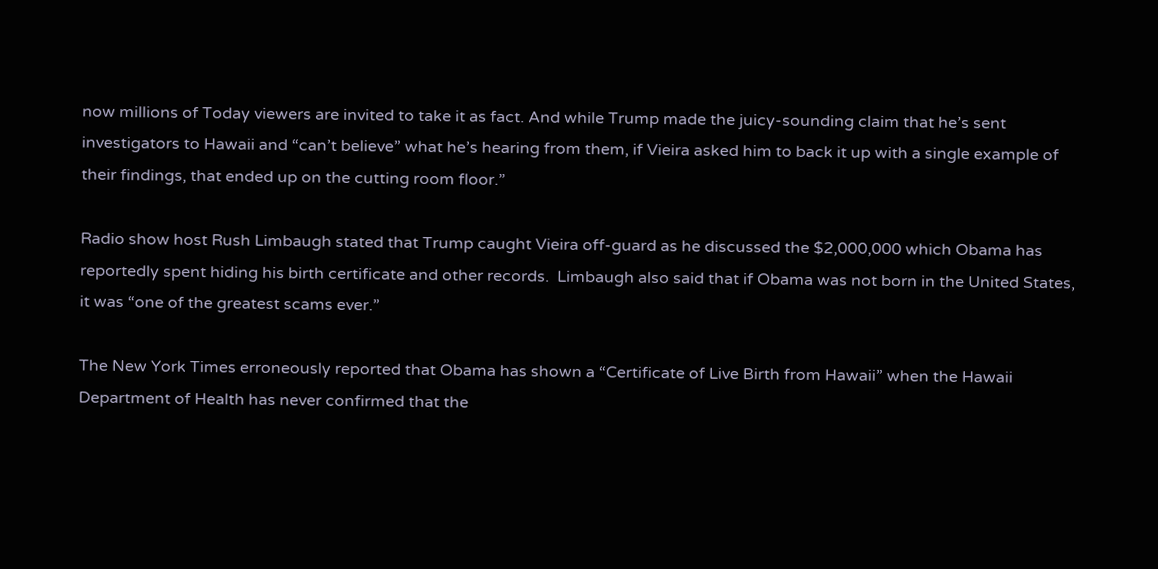now millions of Today viewers are invited to take it as fact. And while Trump made the juicy-sounding claim that he’s sent investigators to Hawaii and “can’t believe” what he’s hearing from them, if Vieira asked him to back it up with a single example of their findings, that ended up on the cutting room floor.”

Radio show host Rush Limbaugh stated that Trump caught Vieira off-guard as he discussed the $2,000,000 which Obama has reportedly spent hiding his birth certificate and other records.  Limbaugh also said that if Obama was not born in the United States, it was “one of the greatest scams ever.”

The New York Times erroneously reported that Obama has shown a “Certificate of Live Birth from Hawaii” when the Hawaii Department of Health has never confirmed that the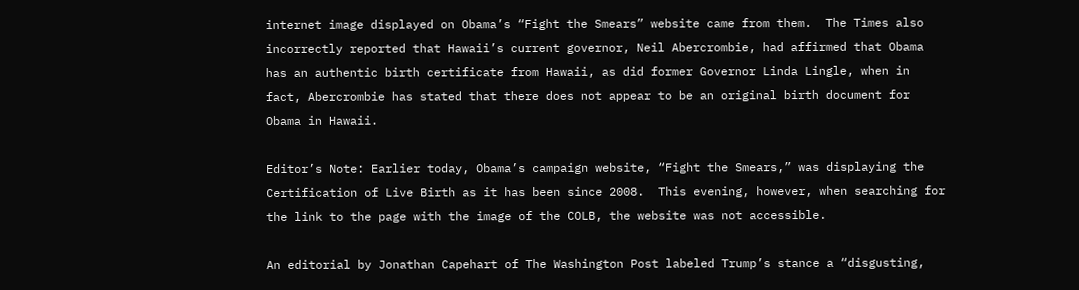internet image displayed on Obama’s “Fight the Smears” website came from them.  The Times also incorrectly reported that Hawaii’s current governor, Neil Abercrombie, had affirmed that Obama has an authentic birth certificate from Hawaii, as did former Governor Linda Lingle, when in fact, Abercrombie has stated that there does not appear to be an original birth document for Obama in Hawaii.

Editor’s Note: Earlier today, Obama’s campaign website, “Fight the Smears,” was displaying the Certification of Live Birth as it has been since 2008.  This evening, however, when searching for the link to the page with the image of the COLB, the website was not accessible.

An editorial by Jonathan Capehart of The Washington Post labeled Trump’s stance a “disgusting,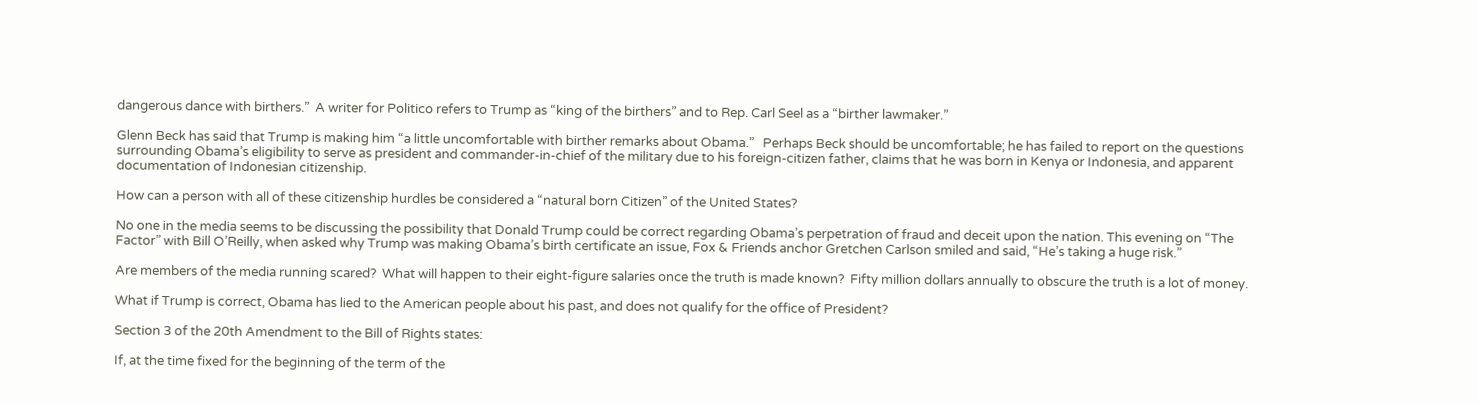dangerous dance with birthers.”  A writer for Politico refers to Trump as “king of the birthers” and to Rep. Carl Seel as a “birther lawmaker.”

Glenn Beck has said that Trump is making him “a little uncomfortable with birther remarks about Obama.”   Perhaps Beck should be uncomfortable; he has failed to report on the questions surrounding Obama’s eligibility to serve as president and commander-in-chief of the military due to his foreign-citizen father, claims that he was born in Kenya or Indonesia, and apparent documentation of Indonesian citizenship.

How can a person with all of these citizenship hurdles be considered a “natural born Citizen” of the United States?

No one in the media seems to be discussing the possibility that Donald Trump could be correct regarding Obama’s perpetration of fraud and deceit upon the nation. This evening on “The Factor” with Bill O’Reilly, when asked why Trump was making Obama’s birth certificate an issue, Fox & Friends anchor Gretchen Carlson smiled and said, “He’s taking a huge risk.”

Are members of the media running scared?  What will happen to their eight-figure salaries once the truth is made known?  Fifty million dollars annually to obscure the truth is a lot of money.

What if Trump is correct, Obama has lied to the American people about his past, and does not qualify for the office of President?

Section 3 of the 20th Amendment to the Bill of Rights states:

If, at the time fixed for the beginning of the term of the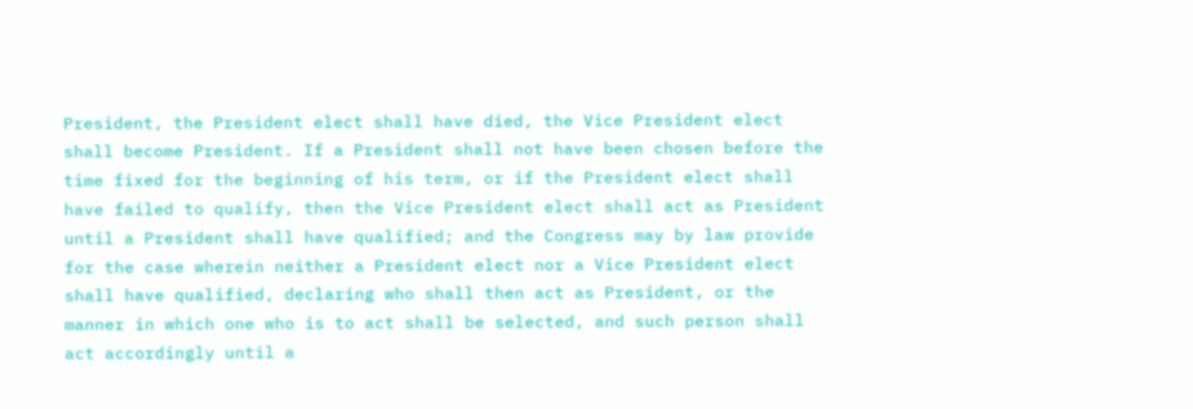President, the President elect shall have died, the Vice President elect shall become President. If a President shall not have been chosen before the time fixed for the beginning of his term, or if the President elect shall have failed to qualify, then the Vice President elect shall act as President until a President shall have qualified; and the Congress may by law provide for the case wherein neither a President elect nor a Vice President elect shall have qualified, declaring who shall then act as President, or the manner in which one who is to act shall be selected, and such person shall act accordingly until a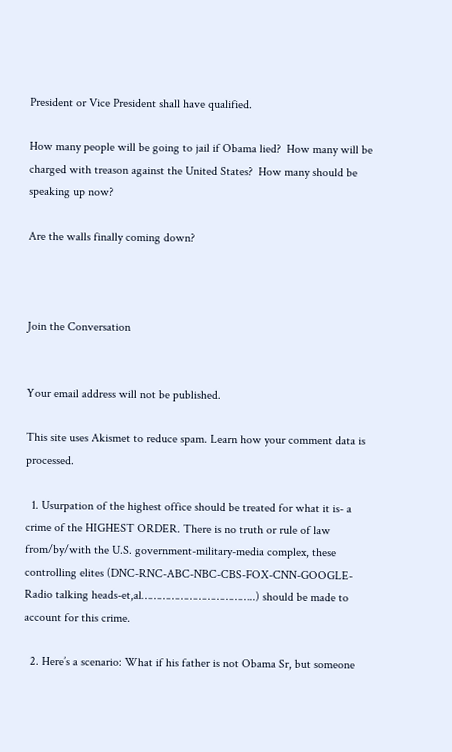President or Vice President shall have qualified.

How many people will be going to jail if Obama lied?  How many will be charged with treason against the United States?  How many should be speaking up now?

Are the walls finally coming down?



Join the Conversation


Your email address will not be published.

This site uses Akismet to reduce spam. Learn how your comment data is processed.

  1. Usurpation of the highest office should be treated for what it is- a crime of the HIGHEST ORDER. There is no truth or rule of law from/by/with the U.S. government-military-media complex, these controlling elites (DNC-RNC-ABC-NBC-CBS-FOX-CNN-GOOGLE-Radio talking heads-et,al………………………………..) should be made to account for this crime.

  2. Here’s a scenario: What if his father is not Obama Sr, but someone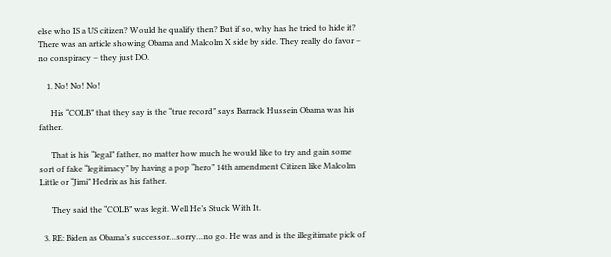else who IS a US citizen? Would he qualify then? But if so, why has he tried to hide it? There was an article showing Obama and Malcolm X side by side. They really do favor – no conspiracy – they just DO.

    1. No! No! No!

      His “COLB” that they say is the “true record” says Barrack Hussein Obama was his father.

      That is his “legal” father, no matter how much he would like to try and gain some sort of fake “legitimacy” by having a pop “hero” 14th amendment Citizen like Malcolm Little or “Jimi” Hedrix as his father.

      They said the “COLB” was legit. Well He’s Stuck With It.

  3. RE: Biden as Obama’s successor…sorry…no go. He was and is the illegitimate pick of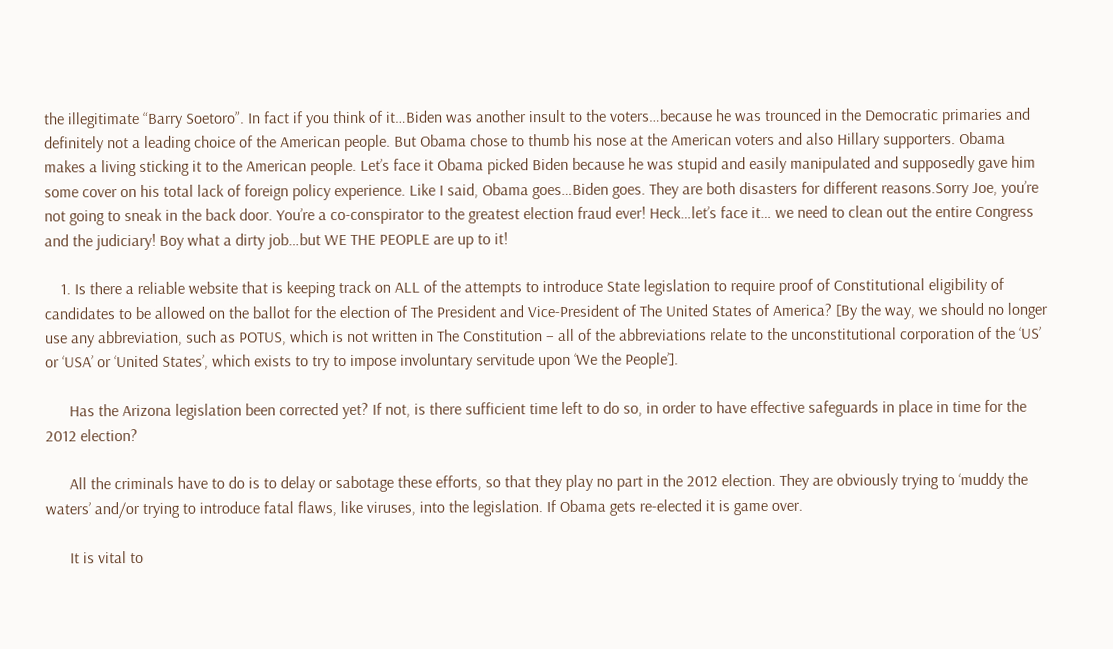the illegitimate “Barry Soetoro”. In fact if you think of it…Biden was another insult to the voters…because he was trounced in the Democratic primaries and definitely not a leading choice of the American people. But Obama chose to thumb his nose at the American voters and also Hillary supporters. Obama makes a living sticking it to the American people. Let’s face it Obama picked Biden because he was stupid and easily manipulated and supposedly gave him some cover on his total lack of foreign policy experience. Like I said, Obama goes…Biden goes. They are both disasters for different reasons.Sorry Joe, you’re not going to sneak in the back door. You’re a co-conspirator to the greatest election fraud ever! Heck…let’s face it… we need to clean out the entire Congress and the judiciary! Boy what a dirty job…but WE THE PEOPLE are up to it!

    1. Is there a reliable website that is keeping track on ALL of the attempts to introduce State legislation to require proof of Constitutional eligibility of candidates to be allowed on the ballot for the election of The President and Vice-President of The United States of America? [By the way, we should no longer use any abbreviation, such as POTUS, which is not written in The Constitution – all of the abbreviations relate to the unconstitutional corporation of the ‘US’ or ‘USA’ or ‘United States’, which exists to try to impose involuntary servitude upon ‘We the People’].

      Has the Arizona legislation been corrected yet? If not, is there sufficient time left to do so, in order to have effective safeguards in place in time for the 2012 election?

      All the criminals have to do is to delay or sabotage these efforts, so that they play no part in the 2012 election. They are obviously trying to ‘muddy the waters’ and/or trying to introduce fatal flaws, like viruses, into the legislation. If Obama gets re-elected it is game over.

      It is vital to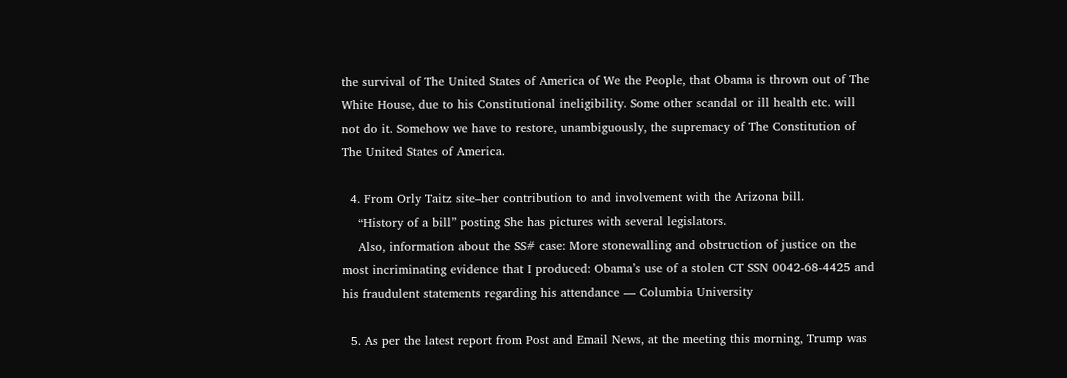the survival of The United States of America of We the People, that Obama is thrown out of The White House, due to his Constitutional ineligibility. Some other scandal or ill health etc. will not do it. Somehow we have to restore, unambiguously, the supremacy of The Constitution of The United States of America.

  4. From Orly Taitz site–her contribution to and involvement with the Arizona bill.
    “History of a bill” posting She has pictures with several legislators.
    Also, information about the SS# case: More stonewalling and obstruction of justice on the most incriminating evidence that I produced: Obama’s use of a stolen CT SSN 0042-68-4425 and his fraudulent statements regarding his attendance — Columbia University

  5. As per the latest report from Post and Email News, at the meeting this morning, Trump was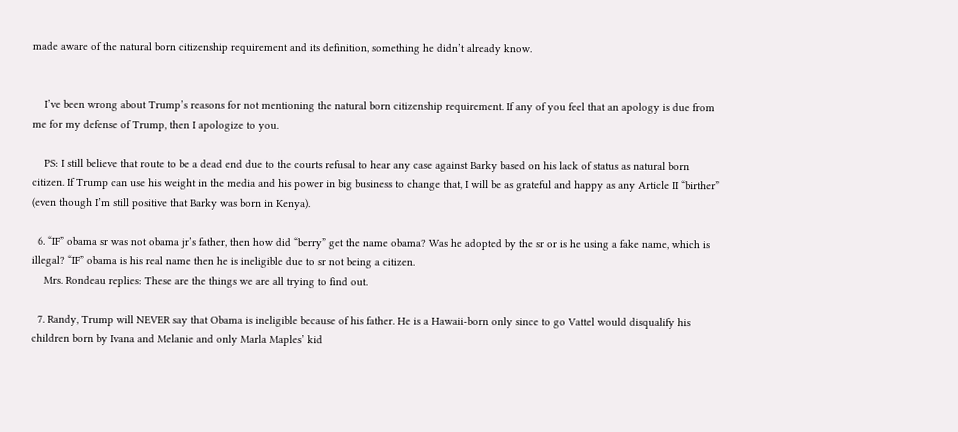made aware of the natural born citizenship requirement and its definition, something he didn’t already know.


    I’ve been wrong about Trump’s reasons for not mentioning the natural born citizenship requirement. If any of you feel that an apology is due from me for my defense of Trump, then I apologize to you.

    PS: I still believe that route to be a dead end due to the courts refusal to hear any case against Barky based on his lack of status as natural born citizen. If Trump can use his weight in the media and his power in big business to change that, I will be as grateful and happy as any Article II “birther” (even though I’m still positive that Barky was born in Kenya).

  6. “IF” obama sr was not obama jr’s father, then how did “berry” get the name obama? Was he adopted by the sr or is he using a fake name, which is illegal? “IF” obama is his real name then he is ineligible due to sr not being a citizen.
    Mrs. Rondeau replies: These are the things we are all trying to find out.

  7. Randy, Trump will NEVER say that Obama is ineligible because of his father. He is a Hawaii-born only since to go Vattel would disqualify his children born by Ivana and Melanie and only Marla Maples’ kid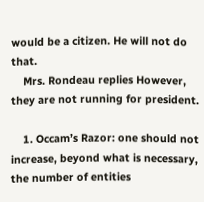would be a citizen. He will not do that.
    Mrs. Rondeau replies However, they are not running for president.

    1. Occam’s Razor: one should not increase, beyond what is necessary, the number of entities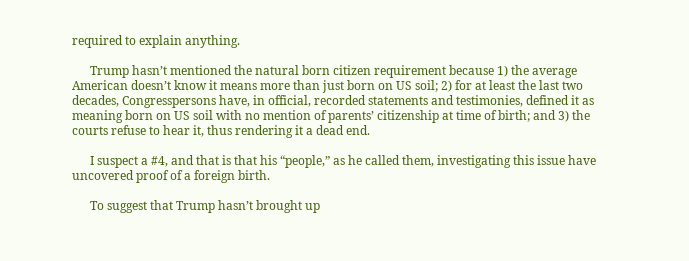required to explain anything.

      Trump hasn’t mentioned the natural born citizen requirement because 1) the average American doesn’t know it means more than just born on US soil; 2) for at least the last two decades, Congresspersons have, in official, recorded statements and testimonies, defined it as meaning born on US soil with no mention of parents’ citizenship at time of birth; and 3) the courts refuse to hear it, thus rendering it a dead end.

      I suspect a #4, and that is that his “people,” as he called them, investigating this issue have uncovered proof of a foreign birth.

      To suggest that Trump hasn’t brought up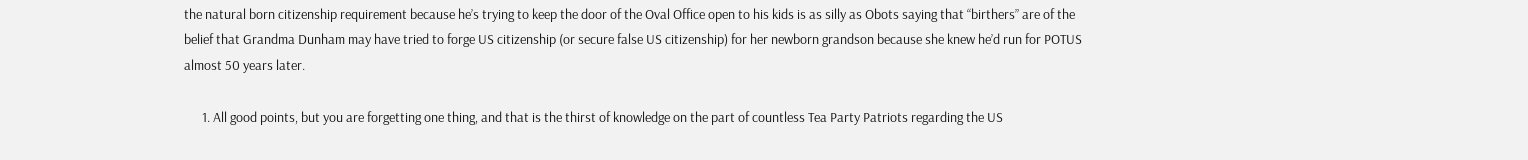the natural born citizenship requirement because he’s trying to keep the door of the Oval Office open to his kids is as silly as Obots saying that “birthers” are of the belief that Grandma Dunham may have tried to forge US citizenship (or secure false US citizenship) for her newborn grandson because she knew he’d run for POTUS almost 50 years later.

      1. All good points, but you are forgetting one thing, and that is the thirst of knowledge on the part of countless Tea Party Patriots regarding the US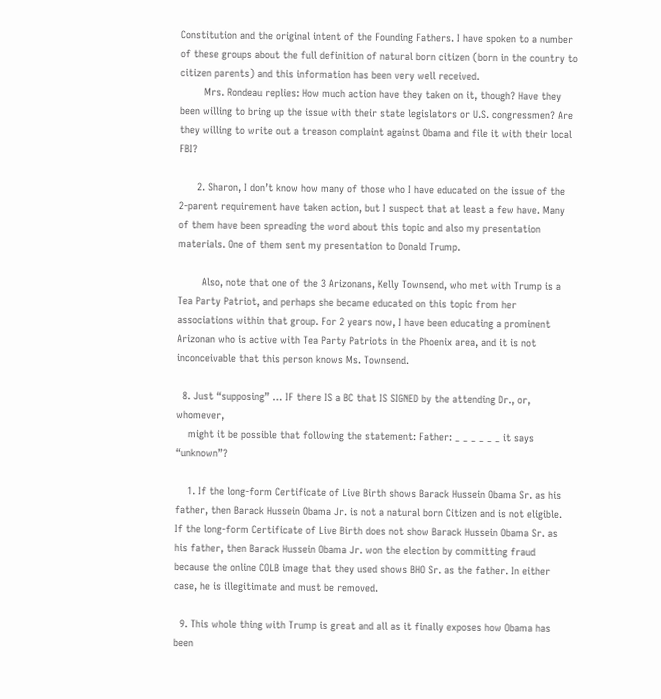Constitution and the original intent of the Founding Fathers. I have spoken to a number of these groups about the full definition of natural born citizen (born in the country to citizen parents) and this information has been very well received.
        Mrs. Rondeau replies: How much action have they taken on it, though? Have they been willing to bring up the issue with their state legislators or U.S. congressmen? Are they willing to write out a treason complaint against Obama and file it with their local FBI?

      2. Sharon, I don’t know how many of those who I have educated on the issue of the 2-parent requirement have taken action, but I suspect that at least a few have. Many of them have been spreading the word about this topic and also my presentation materials. One of them sent my presentation to Donald Trump.

        Also, note that one of the 3 Arizonans, Kelly Townsend, who met with Trump is a Tea Party Patriot, and perhaps she became educated on this topic from her associations within that group. For 2 years now, I have been educating a prominent Arizonan who is active with Tea Party Patriots in the Phoenix area, and it is not inconceivable that this person knows Ms. Townsend.

  8. Just “supposing” … IF there IS a BC that IS SIGNED by the attending Dr., or, whomever,
    might it be possible that following the statement: Father: _ _ _ _ _ _ it says “unknown”?

    1. If the long-form Certificate of Live Birth shows Barack Hussein Obama Sr. as his father, then Barack Hussein Obama Jr. is not a natural born Citizen and is not eligible. If the long-form Certificate of Live Birth does not show Barack Hussein Obama Sr. as his father, then Barack Hussein Obama Jr. won the election by committing fraud because the online COLB image that they used shows BHO Sr. as the father. In either case, he is illegitimate and must be removed.

  9. This whole thing with Trump is great and all as it finally exposes how Obama has been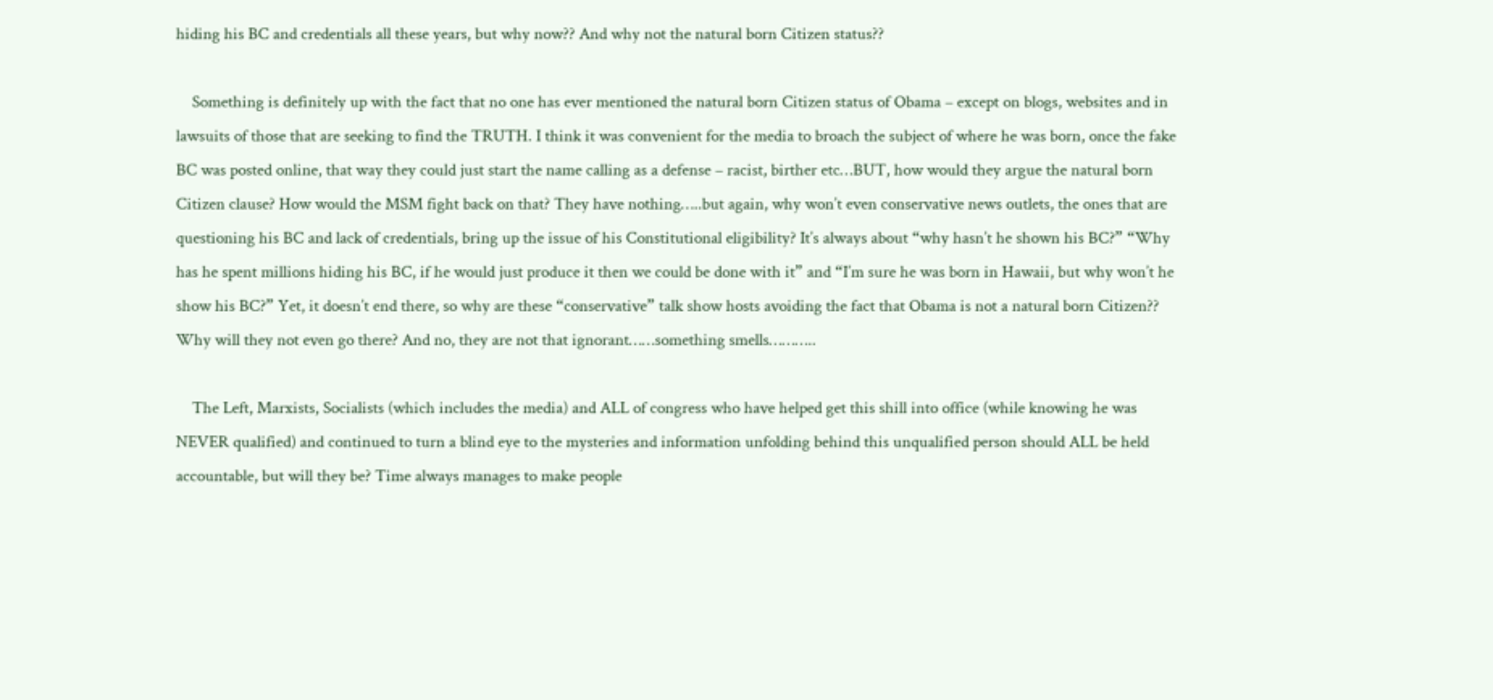hiding his BC and credentials all these years, but why now?? And why not the natural born Citizen status??

    Something is definitely up with the fact that no one has ever mentioned the natural born Citizen status of Obama – except on blogs, websites and in lawsuits of those that are seeking to find the TRUTH. I think it was convenient for the media to broach the subject of where he was born, once the fake BC was posted online, that way they could just start the name calling as a defense – racist, birther etc…BUT, how would they argue the natural born Citizen clause? How would the MSM fight back on that? They have nothing…..but again, why won’t even conservative news outlets, the ones that are questioning his BC and lack of credentials, bring up the issue of his Constitutional eligibility? It’s always about “why hasn’t he shown his BC?” “Why has he spent millions hiding his BC, if he would just produce it then we could be done with it” and “I’m sure he was born in Hawaii, but why won’t he show his BC?” Yet, it doesn’t end there, so why are these “conservative” talk show hosts avoiding the fact that Obama is not a natural born Citizen?? Why will they not even go there? And no, they are not that ignorant……something smells………..

    The Left, Marxists, Socialists (which includes the media) and ALL of congress who have helped get this shill into office (while knowing he was NEVER qualified) and continued to turn a blind eye to the mysteries and information unfolding behind this unqualified person should ALL be held accountable, but will they be? Time always manages to make people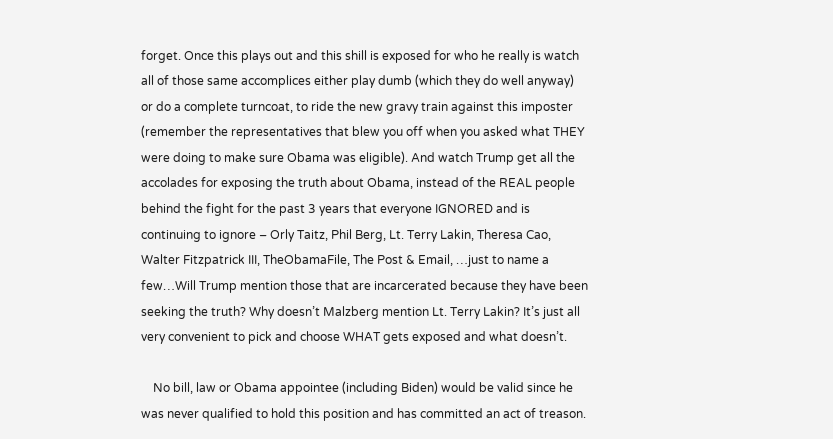forget. Once this plays out and this shill is exposed for who he really is watch all of those same accomplices either play dumb (which they do well anyway) or do a complete turncoat, to ride the new gravy train against this imposter (remember the representatives that blew you off when you asked what THEY were doing to make sure Obama was eligible). And watch Trump get all the accolades for exposing the truth about Obama, instead of the REAL people behind the fight for the past 3 years that everyone IGNORED and is continuing to ignore – Orly Taitz, Phil Berg, Lt. Terry Lakin, Theresa Cao, Walter Fitzpatrick III, TheObamaFile, The Post & Email, …just to name a few…Will Trump mention those that are incarcerated because they have been seeking the truth? Why doesn’t Malzberg mention Lt. Terry Lakin? It’s just all very convenient to pick and choose WHAT gets exposed and what doesn’t.

    No bill, law or Obama appointee (including Biden) would be valid since he was never qualified to hold this position and has committed an act of treason.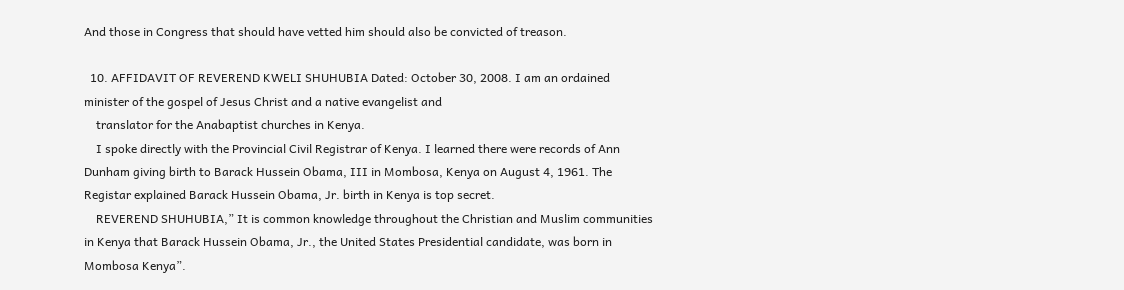And those in Congress that should have vetted him should also be convicted of treason.

  10. AFFIDAVIT OF REVEREND KWELI SHUHUBIA Dated: October 30, 2008. I am an ordained minister of the gospel of Jesus Christ and a native evangelist and
    translator for the Anabaptist churches in Kenya.
    I spoke directly with the Provincial Civil Registrar of Kenya. I learned there were records of Ann Dunham giving birth to Barack Hussein Obama, III in Mombosa, Kenya on August 4, 1961. The Registar explained Barack Hussein Obama, Jr. birth in Kenya is top secret.
    REVEREND SHUHUBIA,” It is common knowledge throughout the Christian and Muslim communities in Kenya that Barack Hussein Obama, Jr., the United States Presidential candidate, was born in Mombosa Kenya”.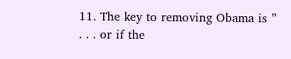11. The key to removing Obama is ” . . . or if the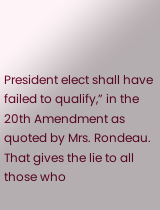President elect shall have failed to qualify,” in the 20th Amendment as quoted by Mrs. Rondeau. That gives the lie to all those who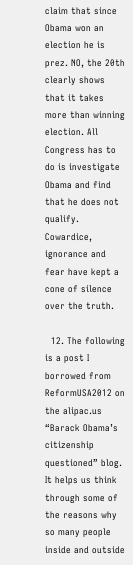claim that since Obama won an election he is prez. NO, the 20th clearly shows that it takes more than winning election. All Congress has to do is investigate Obama and find that he does not qualify. Cowardice, ignorance and fear have kept a cone of silence over the truth.

  12. The following is a post I borrowed from ReformUSA2012 on the alipac.us “Barack Obama’s citizenship questioned” blog. It helps us think through some of the reasons why so many people inside and outside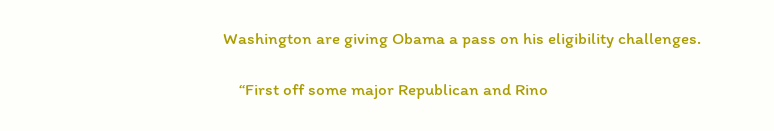Washington are giving Obama a pass on his eligibility challenges.

    “First off some major Republican and Rino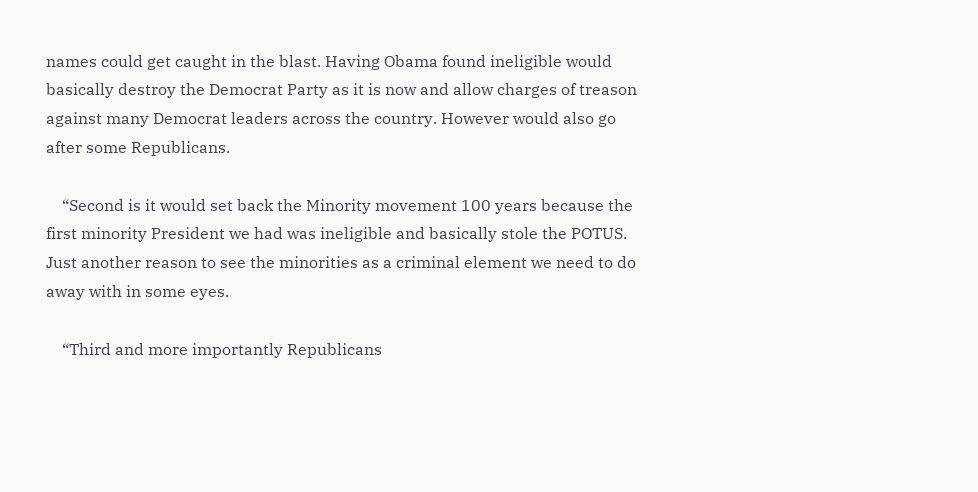names could get caught in the blast. Having Obama found ineligible would basically destroy the Democrat Party as it is now and allow charges of treason against many Democrat leaders across the country. However would also go after some Republicans.

    “Second is it would set back the Minority movement 100 years because the first minority President we had was ineligible and basically stole the POTUS. Just another reason to see the minorities as a criminal element we need to do away with in some eyes.

    “Third and more importantly Republicans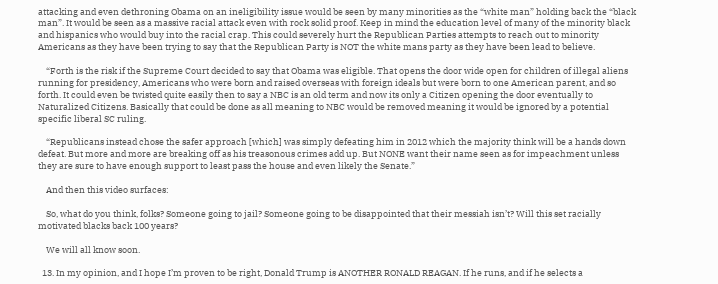attacking and even dethroning Obama on an ineligibility issue would be seen by many minorities as the “white man” holding back the “black man”. It would be seen as a massive racial attack even with rock solid proof. Keep in mind the education level of many of the minority black and hispanics who would buy into the racial crap. This could severely hurt the Republican Parties attempts to reach out to minority Americans as they have been trying to say that the Republican Party is NOT the white mans party as they have been lead to believe.

    “Forth is the risk if the Supreme Court decided to say that Obama was eligible. That opens the door wide open for children of illegal aliens running for presidency, Americans who were born and raised overseas with foreign ideals but were born to one American parent, and so forth. It could even be twisted quite easily then to say a NBC is an old term and now its only a Citizen opening the door eventually to Naturalized Citizens. Basically that could be done as all meaning to NBC would be removed meaning it would be ignored by a potential specific liberal SC ruling.

    “Republicans instead chose the safer approach [which] was simply defeating him in 2012 which the majority think will be a hands down defeat. But more and more are breaking off as his treasonous crimes add up. But NONE want their name seen as for impeachment unless they are sure to have enough support to least pass the house and even likely the Senate.”

    And then this video surfaces:

    So, what do you think, folks? Someone going to jail? Someone going to be disappointed that their messiah isn’t? Will this set racially motivated blacks back 100 years?

    We will all know soon.

  13. In my opinion, and I hope I’m proven to be right, Donald Trump is ANOTHER RONALD REAGAN. If he runs, and if he selects a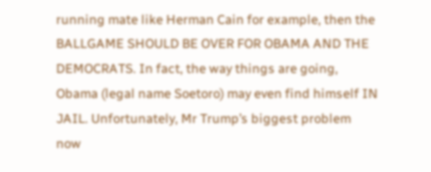running mate like Herman Cain for example, then the BALLGAME SHOULD BE OVER FOR OBAMA AND THE DEMOCRATS. In fact, the way things are going, Obama (legal name Soetoro) may even find himself IN JAIL. Unfortunately, Mr Trump’s biggest problem now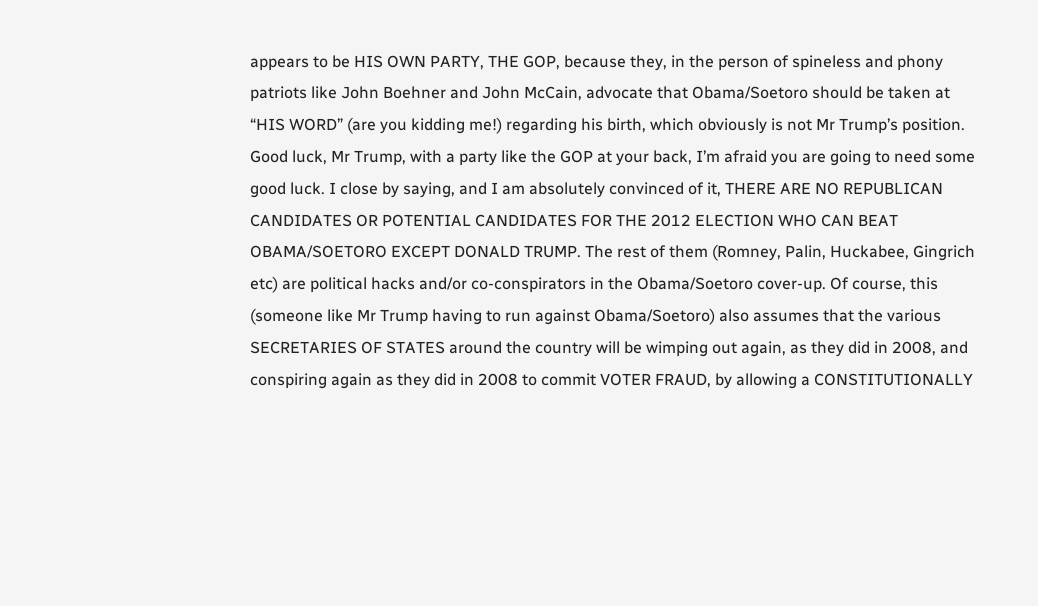appears to be HIS OWN PARTY, THE GOP, because they, in the person of spineless and phony patriots like John Boehner and John McCain, advocate that Obama/Soetoro should be taken at “HIS WORD” (are you kidding me!) regarding his birth, which obviously is not Mr Trump’s position. Good luck, Mr Trump, with a party like the GOP at your back, I’m afraid you are going to need some good luck. I close by saying, and I am absolutely convinced of it, THERE ARE NO REPUBLICAN CANDIDATES OR POTENTIAL CANDIDATES FOR THE 2012 ELECTION WHO CAN BEAT OBAMA/SOETORO EXCEPT DONALD TRUMP. The rest of them (Romney, Palin, Huckabee, Gingrich etc) are political hacks and/or co-conspirators in the Obama/Soetoro cover-up. Of course, this (someone like Mr Trump having to run against Obama/Soetoro) also assumes that the various SECRETARIES OF STATES around the country will be wimping out again, as they did in 2008, and conspiring again as they did in 2008 to commit VOTER FRAUD, by allowing a CONSTITUTIONALLY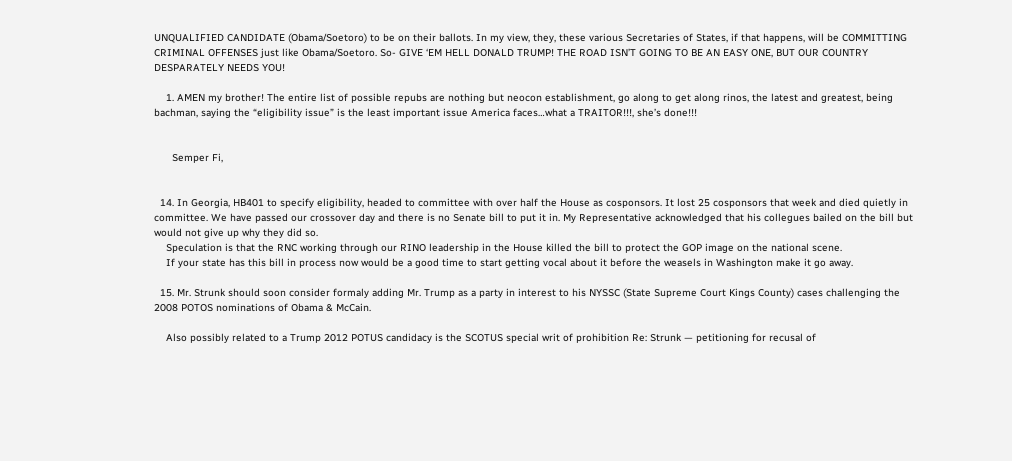UNQUALIFIED CANDIDATE (Obama/Soetoro) to be on their ballots. In my view, they, these various Secretaries of States, if that happens, will be COMMITTING CRIMINAL OFFENSES just like Obama/Soetoro. So- GIVE ‘EM HELL DONALD TRUMP! THE ROAD ISN’T GOING TO BE AN EASY ONE, BUT OUR COUNTRY DESPARATELY NEEDS YOU!

    1. AMEN my brother! The entire list of possible repubs are nothing but neocon establishment, go along to get along rinos, the latest and greatest, being bachman, saying the “eligibility issue” is the least important issue America faces…what a TRAITOR!!!, she’s done!!!


      Semper Fi,


  14. In Georgia, HB401 to specify eligibility, headed to committee with over half the House as cosponsors. It lost 25 cosponsors that week and died quietly in committee. We have passed our crossover day and there is no Senate bill to put it in. My Representative acknowledged that his collegues bailed on the bill but would not give up why they did so.
    Speculation is that the RNC working through our RINO leadership in the House killed the bill to protect the GOP image on the national scene.
    If your state has this bill in process now would be a good time to start getting vocal about it before the weasels in Washington make it go away.

  15. Mr. Strunk should soon consider formaly adding Mr. Trump as a party in interest to his NYSSC (State Supreme Court Kings County) cases challenging the 2008 POTOS nominations of Obama & McCain.

    Also possibly related to a Trump 2012 POTUS candidacy is the SCOTUS special writ of prohibition Re: Strunk — petitioning for recusal of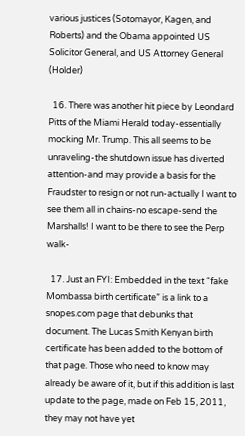various justices (Sotomayor, Kagen, and Roberts) and the Obama appointed US Solicitor General, and US Attorney General (Holder)

  16. There was another hit piece by Leondard Pitts of the Miami Herald today-essentially mocking Mr. Trump. This all seems to be unraveling-the shutdown issue has diverted attention-and may provide a basis for the Fraudster to resign or not run-actually I want to see them all in chains-no escape-send the Marshalls! I want to be there to see the Perp walk-

  17. Just an FYI: Embedded in the text “fake Mombassa birth certificate” is a link to a snopes.com page that debunks that document. The Lucas Smith Kenyan birth certificate has been added to the bottom of that page. Those who need to know may already be aware of it, but if this addition is last update to the page, made on Feb 15, 2011, they may not have yet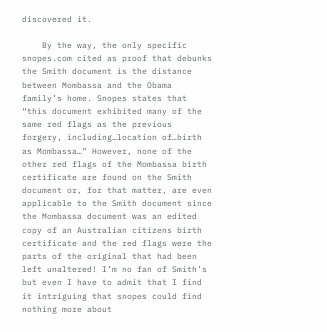discovered it.

    By the way, the only specific snopes.com cited as proof that debunks the Smith document is the distance between Mombassa and the Obama family’s home. Snopes states that “this document exhibited many of the same red flags as the previous forgery, including…location of…birth as Mombassa…” However, none of the other red flags of the Mombassa birth certificate are found on the Smith document or, for that matter, are even applicable to the Smith document since the Mombassa document was an edited copy of an Australian citizens birth certificate and the red flags were the parts of the original that had been left unaltered! I’m no fan of Smith’s but even I have to admit that I find it intriguing that snopes could find nothing more about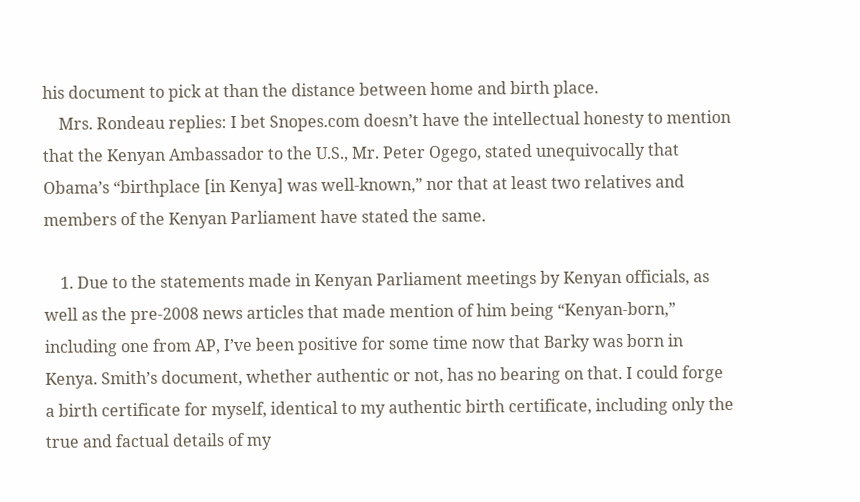his document to pick at than the distance between home and birth place.
    Mrs. Rondeau replies: I bet Snopes.com doesn’t have the intellectual honesty to mention that the Kenyan Ambassador to the U.S., Mr. Peter Ogego, stated unequivocally that Obama’s “birthplace [in Kenya] was well-known,” nor that at least two relatives and members of the Kenyan Parliament have stated the same.

    1. Due to the statements made in Kenyan Parliament meetings by Kenyan officials, as well as the pre-2008 news articles that made mention of him being “Kenyan-born,” including one from AP, I’ve been positive for some time now that Barky was born in Kenya. Smith’s document, whether authentic or not, has no bearing on that. I could forge a birth certificate for myself, identical to my authentic birth certificate, including only the true and factual details of my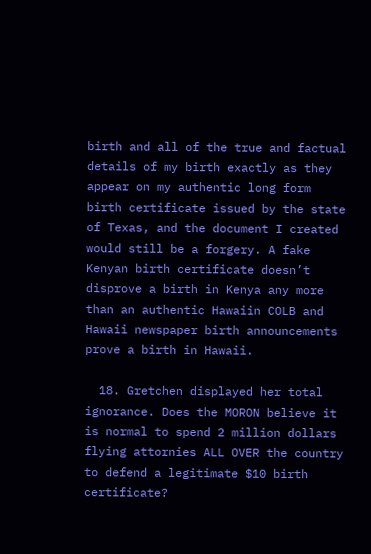birth and all of the true and factual details of my birth exactly as they appear on my authentic long form birth certificate issued by the state of Texas, and the document I created would still be a forgery. A fake Kenyan birth certificate doesn’t disprove a birth in Kenya any more than an authentic Hawaiin COLB and Hawaii newspaper birth announcements prove a birth in Hawaii.

  18. Gretchen displayed her total ignorance. Does the MORON believe it is normal to spend 2 million dollars flying attornies ALL OVER the country to defend a legitimate $10 birth certificate?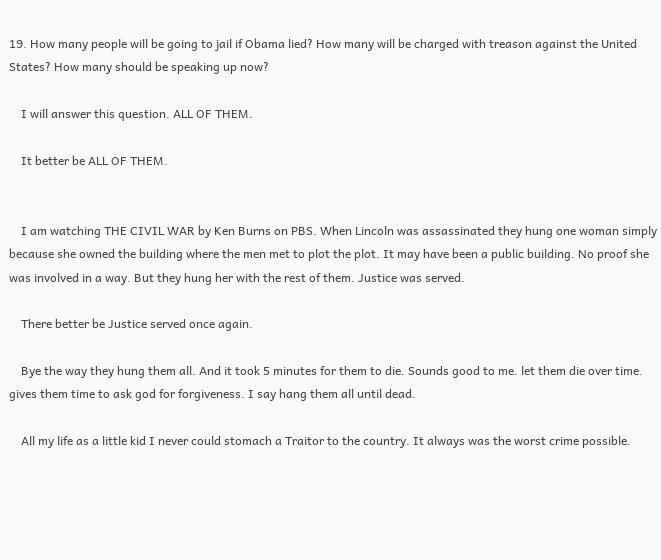19. How many people will be going to jail if Obama lied? How many will be charged with treason against the United States? How many should be speaking up now?

    I will answer this question. ALL OF THEM.

    It better be ALL OF THEM.


    I am watching THE CIVIL WAR by Ken Burns on PBS. When Lincoln was assassinated they hung one woman simply because she owned the building where the men met to plot the plot. It may have been a public building. No proof she was involved in a way. But they hung her with the rest of them. Justice was served.

    There better be Justice served once again.

    Bye the way they hung them all. And it took 5 minutes for them to die. Sounds good to me. let them die over time. gives them time to ask god for forgiveness. I say hang them all until dead.

    All my life as a little kid I never could stomach a Traitor to the country. It always was the worst crime possible.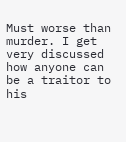Must worse than murder. I get very discussed how anyone can be a traitor to his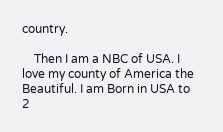country.

    Then I am a NBC of USA. I love my county of America the Beautiful. I am Born in USA to 2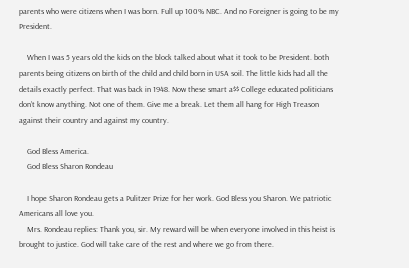parents who were citizens when I was born. Full up 100% NBC. And no Foreigner is going to be my President.

    When I was 5 years old the kids on the block talked about what it took to be President. both parents being citizens on birth of the child and child born in USA soil. The little kids had all the details exactly perfect. That was back in 1948. Now these smart a$$ College educated politicians don’t know anything. Not one of them. Give me a break. Let them all hang for High Treason against their country and against my country.

    God Bless America.
    God Bless Sharon Rondeau

    I hope Sharon Rondeau gets a Pulitzer Prize for her work. God Bless you Sharon. We patriotic Americans all love you.
    Mrs. Rondeau replies: Thank you, sir. My reward will be when everyone involved in this heist is brought to justice. God will take care of the rest and where we go from there.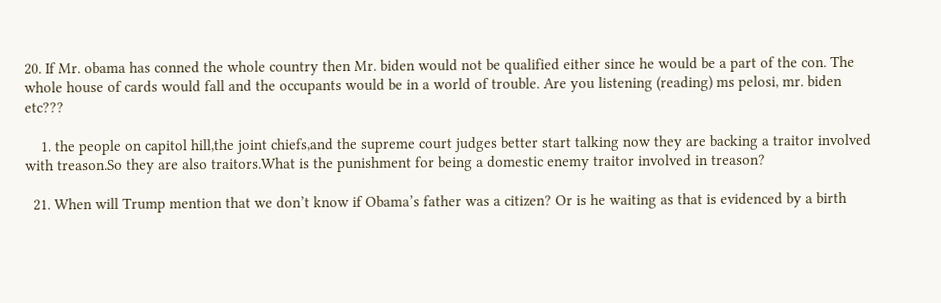20. If Mr. obama has conned the whole country then Mr. biden would not be qualified either since he would be a part of the con. The whole house of cards would fall and the occupants would be in a world of trouble. Are you listening (reading) ms pelosi, mr. biden etc???

    1. the people on capitol hill,the joint chiefs,and the supreme court judges better start talking now they are backing a traitor involved with treason.So they are also traitors.What is the punishment for being a domestic enemy traitor involved in treason?

  21. When will Trump mention that we don’t know if Obama’s father was a citizen? Or is he waiting as that is evidenced by a birth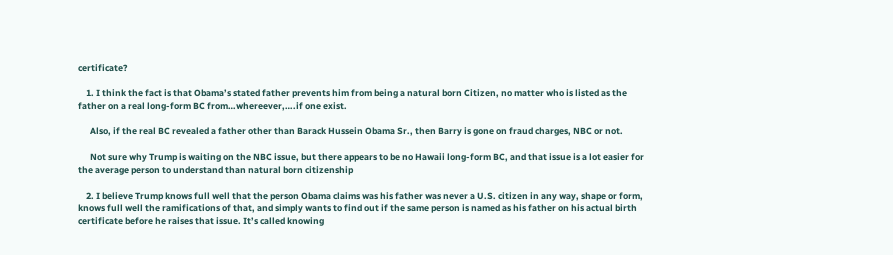certificate?

    1. I think the fact is that Obama’s stated father prevents him from being a natural born Citizen, no matter who is listed as the father on a real long-form BC from…whereever,….if one exist.

      Also, if the real BC revealed a father other than Barack Hussein Obama Sr., then Barry is gone on fraud charges, NBC or not.

      Not sure why Trump is waiting on the NBC issue, but there appears to be no Hawaii long-form BC, and that issue is a lot easier for the average person to understand than natural born citizenship

    2. I believe Trump knows full well that the person Obama claims was his father was never a U.S. citizen in any way, shape or form, knows full well the ramifications of that, and simply wants to find out if the same person is named as his father on his actual birth certificate before he raises that issue. It’s called knowing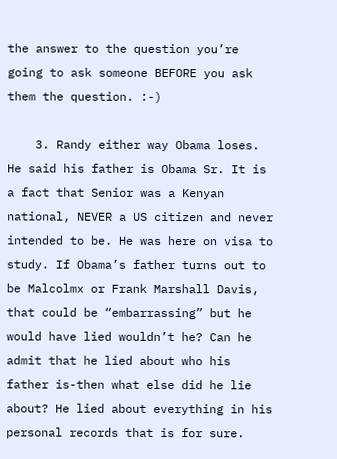the answer to the question you’re going to ask someone BEFORE you ask them the question. :-)

    3. Randy either way Obama loses. He said his father is Obama Sr. It is a fact that Senior was a Kenyan national, NEVER a US citizen and never intended to be. He was here on visa to study. If Obama’s father turns out to be Malcolmx or Frank Marshall Davis, that could be “embarrassing” but he would have lied wouldn’t he? Can he admit that he lied about who his father is-then what else did he lie about? He lied about everything in his personal records that is for sure.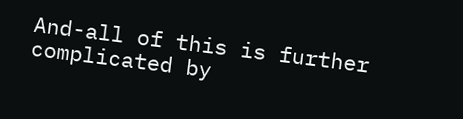And-all of this is further complicated by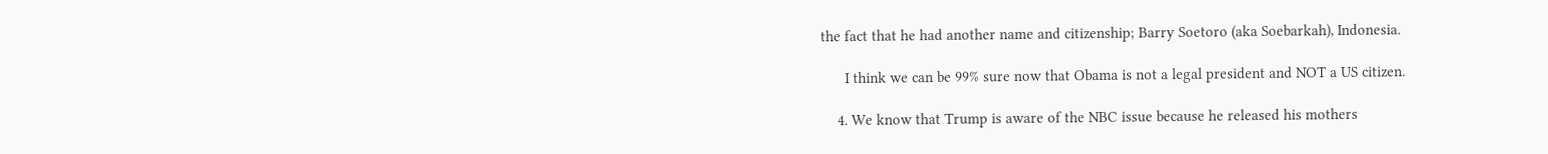the fact that he had another name and citizenship; Barry Soetoro (aka Soebarkah), Indonesia.

      I think we can be 99% sure now that Obama is not a legal president and NOT a US citizen.

    4. We know that Trump is aware of the NBC issue because he released his mothers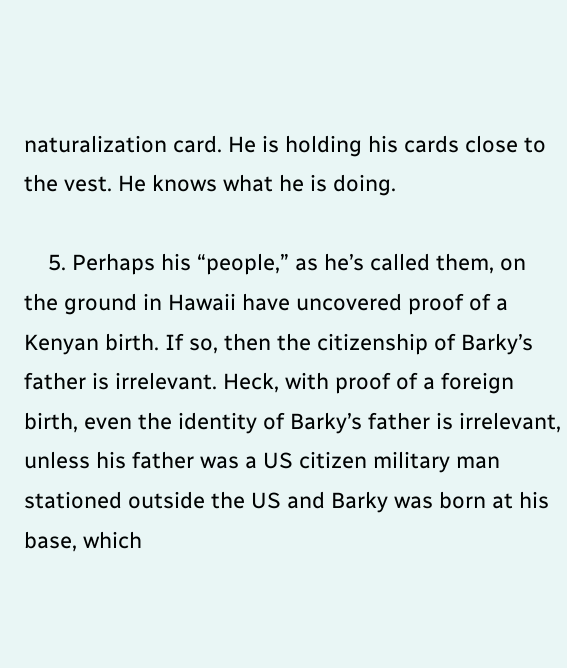naturalization card. He is holding his cards close to the vest. He knows what he is doing.

    5. Perhaps his “people,” as he’s called them, on the ground in Hawaii have uncovered proof of a Kenyan birth. If so, then the citizenship of Barky’s father is irrelevant. Heck, with proof of a foreign birth, even the identity of Barky’s father is irrelevant, unless his father was a US citizen military man stationed outside the US and Barky was born at his base, which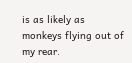is as likely as monkeys flying out of my rear.